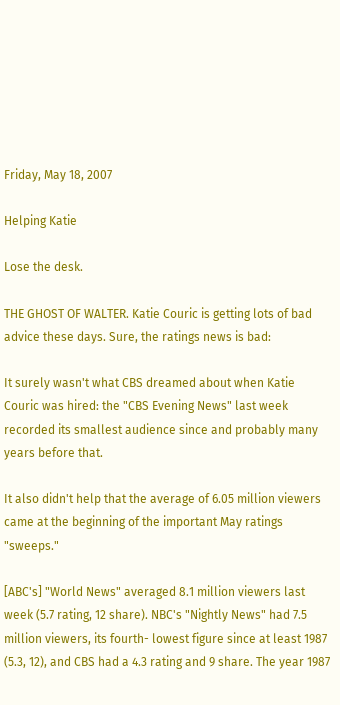Friday, May 18, 2007

Helping Katie

Lose the desk.

THE GHOST OF WALTER. Katie Couric is getting lots of bad advice these days. Sure, the ratings news is bad:

It surely wasn't what CBS dreamed about when Katie Couric was hired: the "CBS Evening News" last week recorded its smallest audience since and probably many years before that.

It also didn't help that the average of 6.05 million viewers came at the beginning of the important May ratings "sweeps."

[ABC's] "World News" averaged 8.1 million viewers last week (5.7 rating, 12 share). NBC's "Nightly News" had 7.5 million viewers, its fourth- lowest figure since at least 1987 (5.3, 12), and CBS had a 4.3 rating and 9 share. The year 1987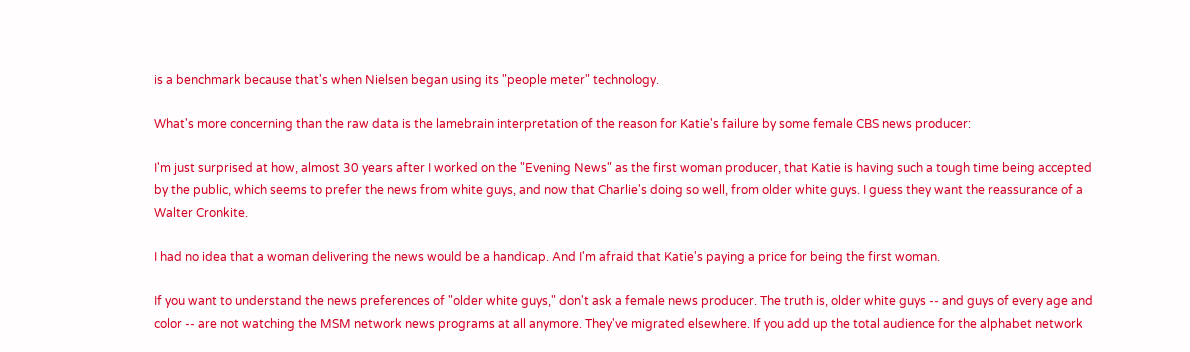is a benchmark because that's when Nielsen began using its "people meter" technology.

What's more concerning than the raw data is the lamebrain interpretation of the reason for Katie's failure by some female CBS news producer:

I'm just surprised at how, almost 30 years after I worked on the "Evening News" as the first woman producer, that Katie is having such a tough time being accepted by the public, which seems to prefer the news from white guys, and now that Charlie's doing so well, from older white guys. I guess they want the reassurance of a Walter Cronkite.

I had no idea that a woman delivering the news would be a handicap. And I'm afraid that Katie's paying a price for being the first woman.

If you want to understand the news preferences of "older white guys," don't ask a female news producer. The truth is, older white guys -- and guys of every age and color -- are not watching the MSM network news programs at all anymore. They've migrated elsewhere. If you add up the total audience for the alphabet network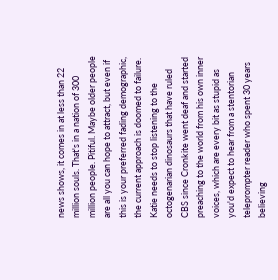news shows, it comes in at less than 22 million souls. That's in a nation of 300 million people. Pitiful. Maybe older people are all you can hope to attract, but even if this is your preferred fading demographic, the current approach is doomed to failure. Katie needs to stop listening to the octogenarian dinosaurs that have ruled CBS since Cronkite went deaf and started preaching to the world from his own inner voices, which are every bit as stupid as you'd expect to hear from a stentorian teleprompter reader who spent 30 years believing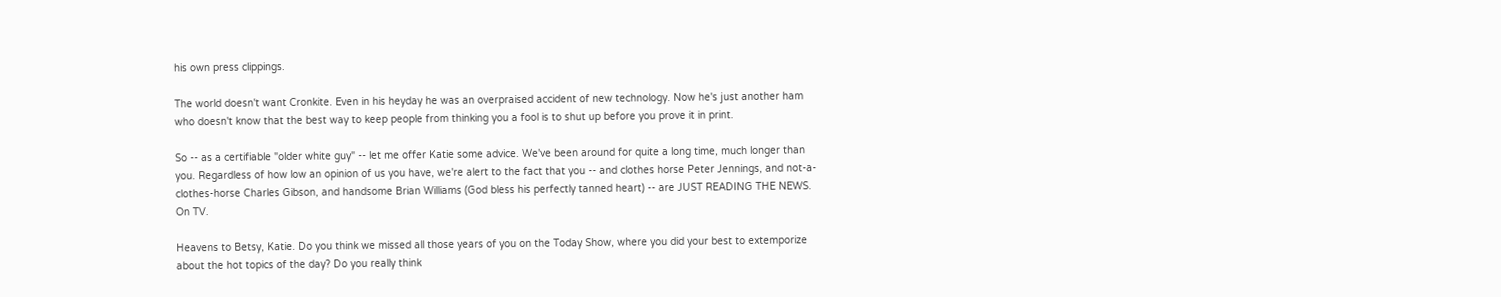his own press clippings.

The world doesn't want Cronkite. Even in his heyday he was an overpraised accident of new technology. Now he's just another ham who doesn't know that the best way to keep people from thinking you a fool is to shut up before you prove it in print.

So -- as a certifiable "older white guy" -- let me offer Katie some advice. We've been around for quite a long time, much longer than you. Regardless of how low an opinion of us you have, we're alert to the fact that you -- and clothes horse Peter Jennings, and not-a-clothes-horse Charles Gibson, and handsome Brian Williams (God bless his perfectly tanned heart) -- are JUST READING THE NEWS. On TV.

Heavens to Betsy, Katie. Do you think we missed all those years of you on the Today Show, where you did your best to extemporize about the hot topics of the day? Do you really think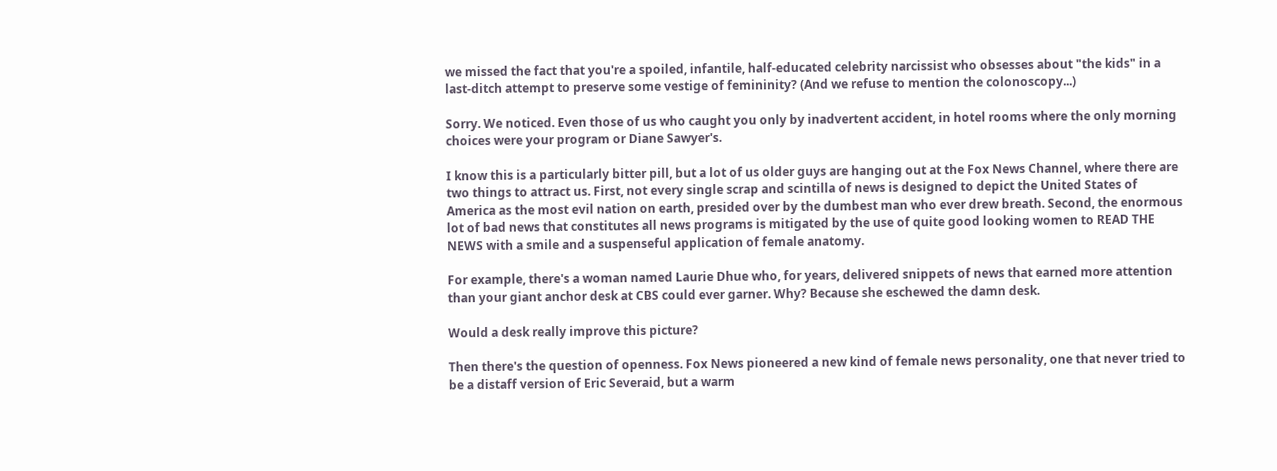we missed the fact that you're a spoiled, infantile, half-educated celebrity narcissist who obsesses about "the kids" in a last-ditch attempt to preserve some vestige of femininity? (And we refuse to mention the colonoscopy...)

Sorry. We noticed. Even those of us who caught you only by inadvertent accident, in hotel rooms where the only morning choices were your program or Diane Sawyer's.

I know this is a particularly bitter pill, but a lot of us older guys are hanging out at the Fox News Channel, where there are two things to attract us. First, not every single scrap and scintilla of news is designed to depict the United States of America as the most evil nation on earth, presided over by the dumbest man who ever drew breath. Second, the enormous lot of bad news that constitutes all news programs is mitigated by the use of quite good looking women to READ THE NEWS with a smile and a suspenseful application of female anatomy.

For example, there's a woman named Laurie Dhue who, for years, delivered snippets of news that earned more attention than your giant anchor desk at CBS could ever garner. Why? Because she eschewed the damn desk.

Would a desk really improve this picture?

Then there's the question of openness. Fox News pioneered a new kind of female news personality, one that never tried to be a distaff version of Eric Severaid, but a warm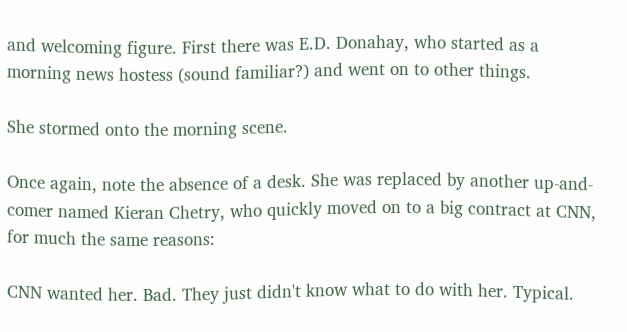and welcoming figure. First there was E.D. Donahay, who started as a morning news hostess (sound familiar?) and went on to other things.

She stormed onto the morning scene.

Once again, note the absence of a desk. She was replaced by another up-and-comer named Kieran Chetry, who quickly moved on to a big contract at CNN, for much the same reasons:

CNN wanted her. Bad. They just didn't know what to do with her. Typical.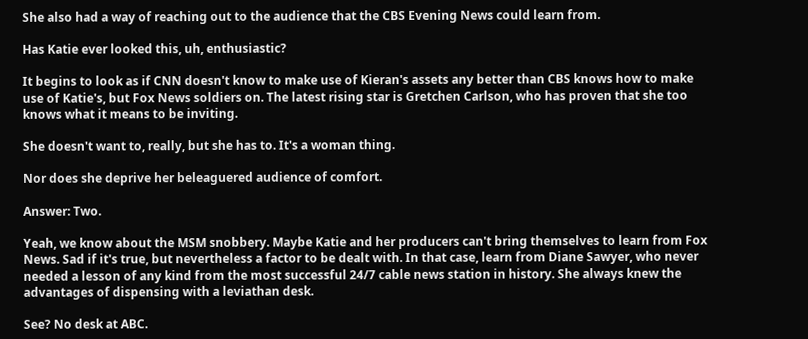She also had a way of reaching out to the audience that the CBS Evening News could learn from.

Has Katie ever looked this, uh, enthusiastic?

It begins to look as if CNN doesn't know to make use of Kieran's assets any better than CBS knows how to make use of Katie's, but Fox News soldiers on. The latest rising star is Gretchen Carlson, who has proven that she too knows what it means to be inviting.

She doesn't want to, really, but she has to. It's a woman thing.

Nor does she deprive her beleaguered audience of comfort.

Answer: Two.

Yeah, we know about the MSM snobbery. Maybe Katie and her producers can't bring themselves to learn from Fox News. Sad if it's true, but nevertheless a factor to be dealt with. In that case, learn from Diane Sawyer, who never needed a lesson of any kind from the most successful 24/7 cable news station in history. She always knew the advantages of dispensing with a leviathan desk.

See? No desk at ABC.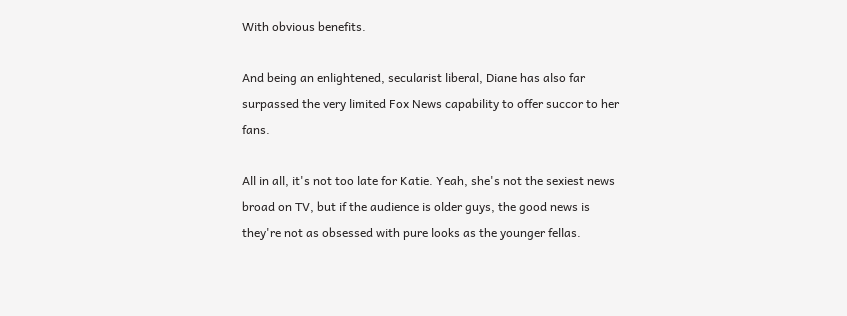With obvious benefits.

And being an enlightened, secularist liberal, Diane has also far surpassed the very limited Fox News capability to offer succor to her fans.

All in all, it's not too late for Katie. Yeah, she's not the sexiest news broad on TV, but if the audience is older guys, the good news is they're not as obsessed with pure looks as the younger fellas.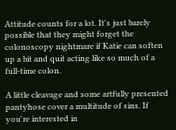Attitude counts for a lot. It's just barely possible that they might forget the colonoscopy nightmare if Katie can soften up a bit and quit acting like so much of a full-time colon.

A little cleavage and some artfully presented pantyhose cover a multitude of sins. If you're interested in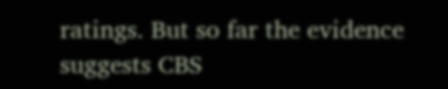ratings. But so far the evidence suggests CBS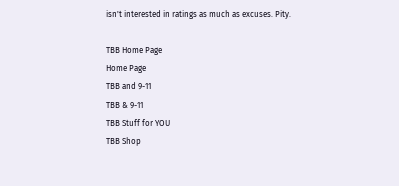isn't interested in ratings as much as excuses. Pity.

TBB Home Page
Home Page
TBB and 9-11
TBB & 9-11
TBB Stuff for YOU
TBB Shop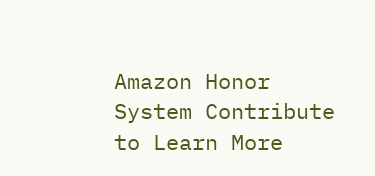Amazon Honor System Contribute to Learn More